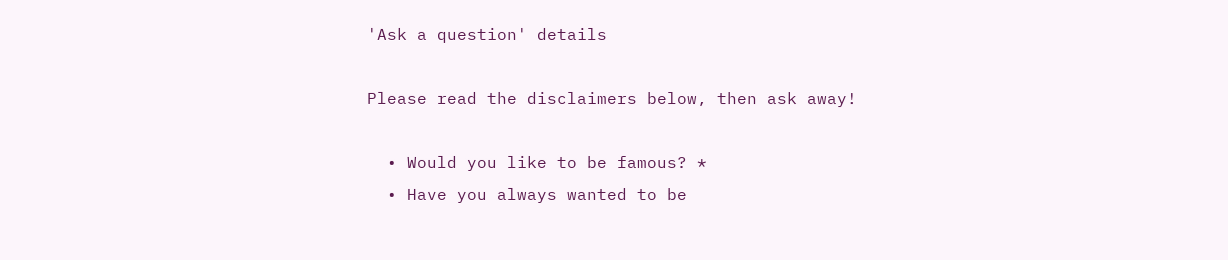'Ask a question' details

Please read the disclaimers below, then ask away!

  • Would you like to be famous? *
  • Have you always wanted to be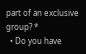part of an exclusive group? *
  • Do you have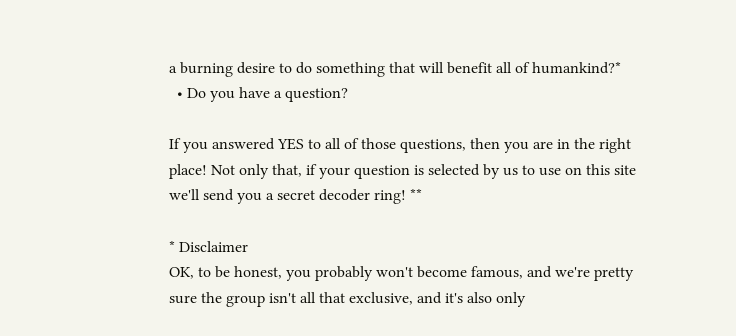a burning desire to do something that will benefit all of humankind?*
  • Do you have a question?

If you answered YES to all of those questions, then you are in the right place! Not only that, if your question is selected by us to use on this site we'll send you a secret decoder ring! **

* Disclaimer
OK, to be honest, you probably won't become famous, and we're pretty sure the group isn't all that exclusive, and it's also only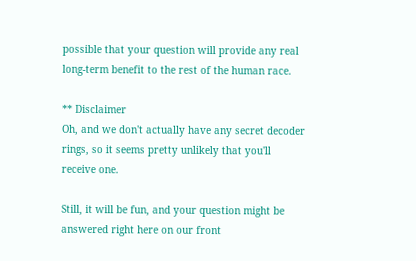possible that your question will provide any real long-term benefit to the rest of the human race.

** Disclaimer
Oh, and we don't actually have any secret decoder rings, so it seems pretty unlikely that you'll receive one.

Still, it will be fun, and your question might be answered right here on our front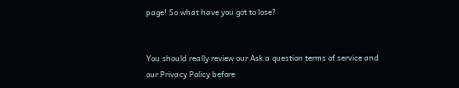page! So what have you got to lose?


You should really review our Ask a question terms of service and our Privacy Policy before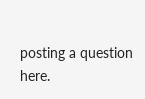posting a question here.